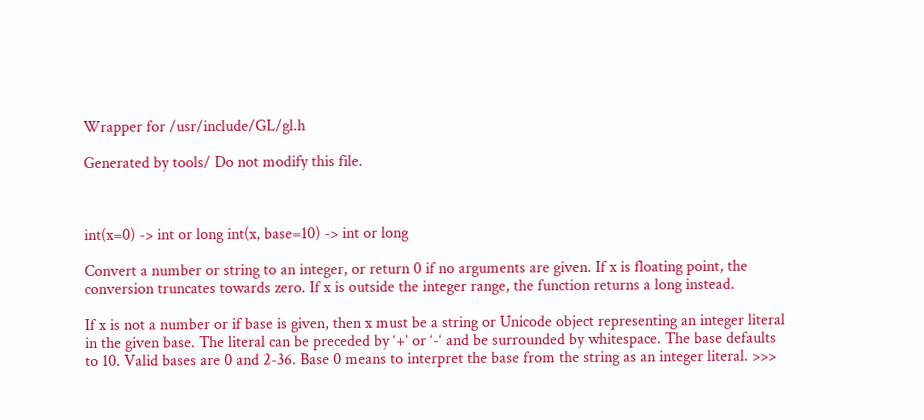Wrapper for /usr/include/GL/gl.h

Generated by tools/ Do not modify this file.



int(x=0) -> int or long int(x, base=10) -> int or long

Convert a number or string to an integer, or return 0 if no arguments are given. If x is floating point, the conversion truncates towards zero. If x is outside the integer range, the function returns a long instead.

If x is not a number or if base is given, then x must be a string or Unicode object representing an integer literal in the given base. The literal can be preceded by ‘+’ or ‘-‘ and be surrounded by whitespace. The base defaults to 10. Valid bases are 0 and 2-36. Base 0 means to interpret the base from the string as an integer literal. >>>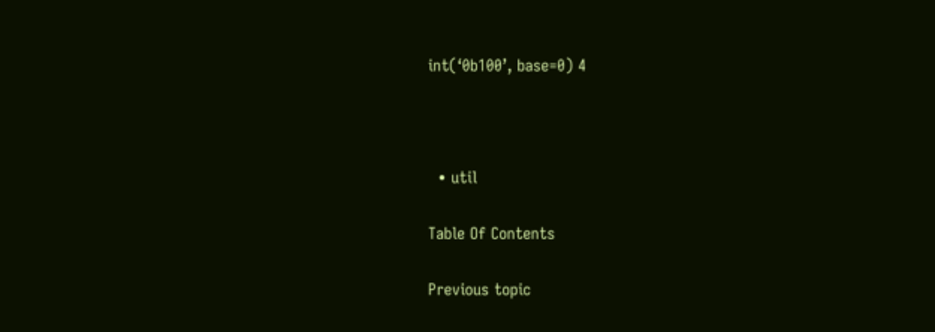int(‘0b100’, base=0) 4



  • util

Table Of Contents

Previous topic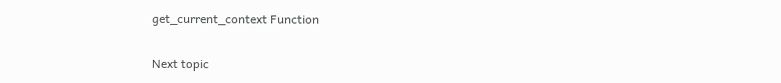get_current_context Function

Next topic